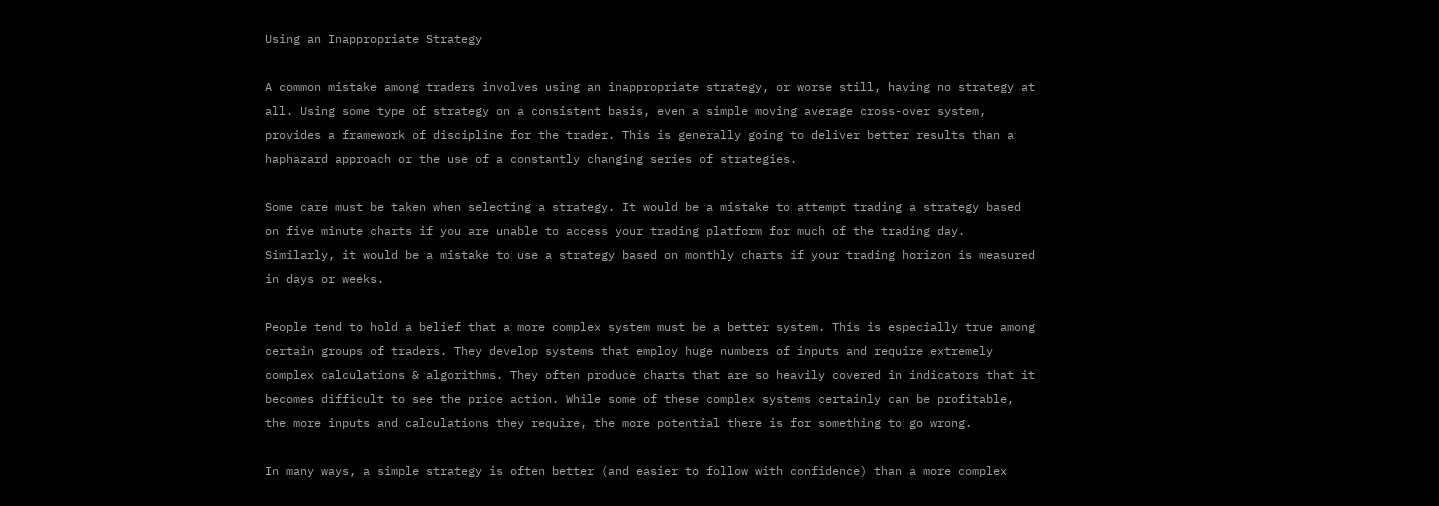Using an Inappropriate Strategy

A common mistake among traders involves using an inappropriate strategy, or worse still, having no strategy at all. Using some type of strategy on a consistent basis, even a simple moving average cross-over system, provides a framework of discipline for the trader. This is generally going to deliver better results than a haphazard approach or the use of a constantly changing series of strategies.

Some care must be taken when selecting a strategy. It would be a mistake to attempt trading a strategy based on five minute charts if you are unable to access your trading platform for much of the trading day. Similarly, it would be a mistake to use a strategy based on monthly charts if your trading horizon is measured in days or weeks.

People tend to hold a belief that a more complex system must be a better system. This is especially true among certain groups of traders. They develop systems that employ huge numbers of inputs and require extremely complex calculations & algorithms. They often produce charts that are so heavily covered in indicators that it becomes difficult to see the price action. While some of these complex systems certainly can be profitable, the more inputs and calculations they require, the more potential there is for something to go wrong.

In many ways, a simple strategy is often better (and easier to follow with confidence) than a more complex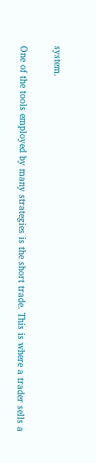system.

One of the tools employed by many strategies is the short trade. This is where a trader sells a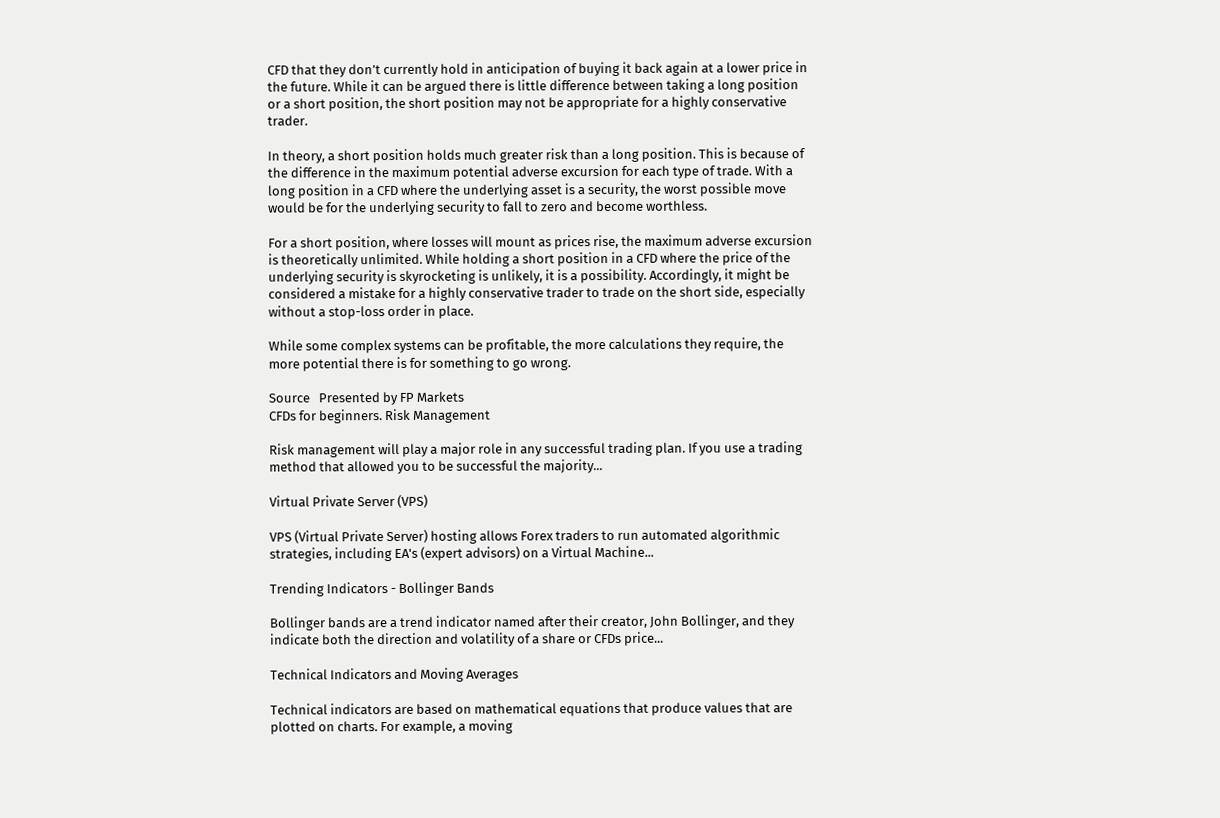CFD that they don’t currently hold in anticipation of buying it back again at a lower price in the future. While it can be argued there is little difference between taking a long position or a short position, the short position may not be appropriate for a highly conservative trader.

In theory, a short position holds much greater risk than a long position. This is because of the difference in the maximum potential adverse excursion for each type of trade. With a long position in a CFD where the underlying asset is a security, the worst possible move would be for the underlying security to fall to zero and become worthless.

For a short position, where losses will mount as prices rise, the maximum adverse excursion is theoretically unlimited. While holding a short position in a CFD where the price of the underlying security is skyrocketing is unlikely, it is a possibility. Accordingly, it might be considered a mistake for a highly conservative trader to trade on the short side, especially without a stop-loss order in place.

While some complex systems can be profitable, the more calculations they require, the more potential there is for something to go wrong.

Source   Presented by FP Markets
CFDs for beginners. Risk Management

Risk management will play a major role in any successful trading plan. If you use a trading method that allowed you to be successful the majority...

Virtual Private Server (VPS)

VPS (Virtual Private Server) hosting allows Forex traders to run automated algorithmic strategies, including EA's (expert advisors) on a Virtual Machine...

Trending Indicators - Bollinger Bands

Bollinger bands are a trend indicator named after their creator, John Bollinger, and they indicate both the direction and volatility of a share or CFDs price...

Technical Indicators and Moving Averages

Technical indicators are based on mathematical equations that produce values that are plotted on charts. For example, a moving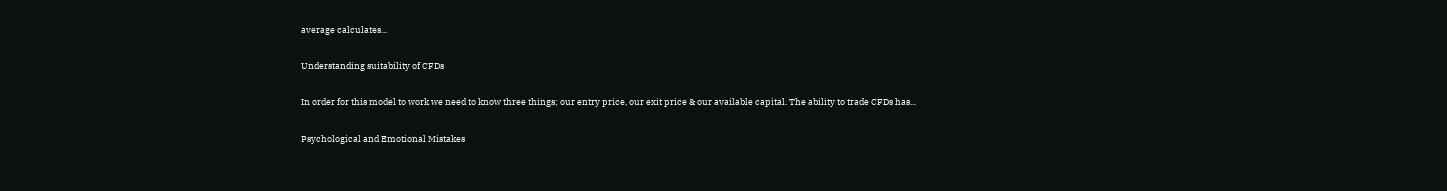average calculates...

Understanding suitability of CFDs

In order for this model to work we need to know three things; our entry price, our exit price & our available capital. The ability to trade CFDs has...

Psychological and Emotional Mistakes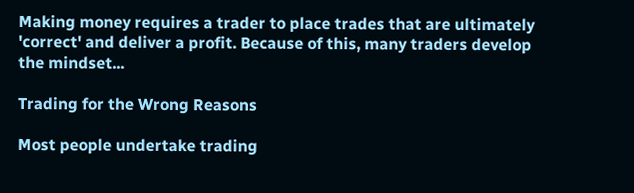Making money requires a trader to place trades that are ultimately 'correct' and deliver a profit. Because of this, many traders develop the mindset...

Trading for the Wrong Reasons

Most people undertake trading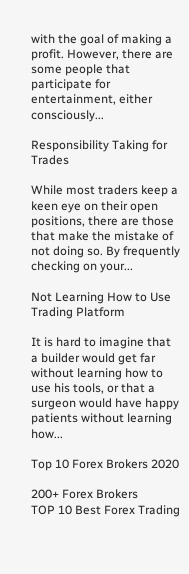with the goal of making a profit. However, there are some people that participate for entertainment, either consciously...

Responsibility Taking for Trades

While most traders keep a keen eye on their open positions, there are those that make the mistake of not doing so. By frequently checking on your...

Not Learning How to Use Trading Platform

It is hard to imagine that a builder would get far without learning how to use his tools, or that a surgeon would have happy patients without learning how...

Top 10 Forex Brokers 2020

200+ Forex Brokers
TOP 10 Best Forex Trading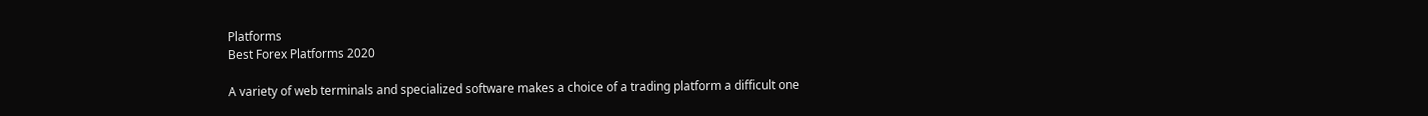Platforms
Best Forex Platforms 2020

A variety of web terminals and specialized software makes a choice of a trading platform a difficult one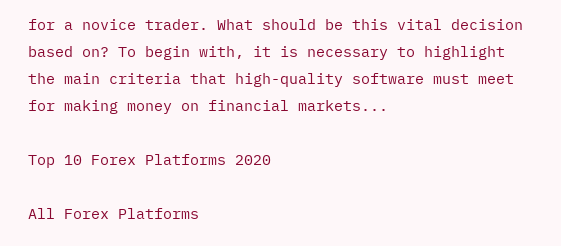for a novice trader. What should be this vital decision based on? To begin with, it is necessary to highlight the main criteria that high-quality software must meet for making money on financial markets...

Top 10 Forex Platforms 2020

All Forex Platforms